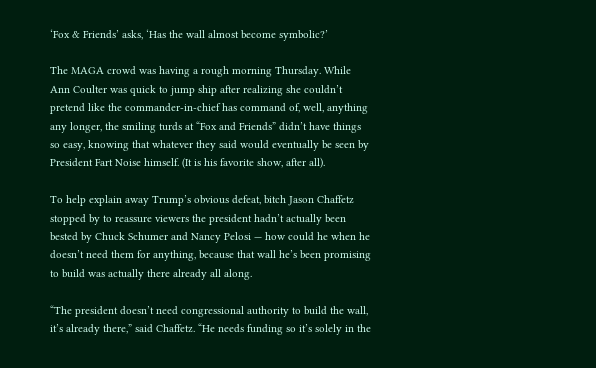‘Fox & Friends’ asks, ‘Has the wall almost become symbolic?’

The MAGA crowd was having a rough morning Thursday. While Ann Coulter was quick to jump ship after realizing she couldn’t pretend like the commander-in-chief has command of, well, anything any longer, the smiling turds at “Fox and Friends” didn’t have things so easy, knowing that whatever they said would eventually be seen by President Fart Noise himself. (It is his favorite show, after all).

To help explain away Trump’s obvious defeat, bitch Jason Chaffetz stopped by to reassure viewers the president hadn’t actually been bested by Chuck Schumer and Nancy Pelosi — how could he when he doesn’t need them for anything, because that wall he’s been promising to build was actually there already all along.

“The president doesn’t need congressional authority to build the wall, it’s already there,” said Chaffetz. “He needs funding so it’s solely in the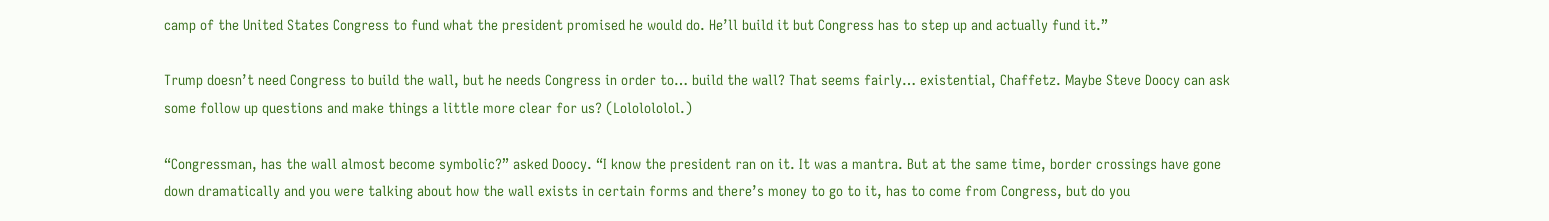camp of the United States Congress to fund what the president promised he would do. He’ll build it but Congress has to step up and actually fund it.”

Trump doesn’t need Congress to build the wall, but he needs Congress in order to… build the wall? That seems fairly… existential, Chaffetz. Maybe Steve Doocy can ask some follow up questions and make things a little more clear for us? (Lololololol.)

“Congressman, has the wall almost become symbolic?” asked Doocy. “I know the president ran on it. It was a mantra. But at the same time, border crossings have gone down dramatically and you were talking about how the wall exists in certain forms and there’s money to go to it, has to come from Congress, but do you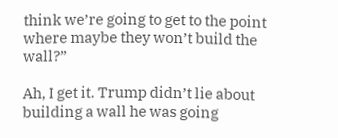think we’re going to get to the point where maybe they won’t build the wall?”

Ah, I get it. Trump didn’t lie about building a wall he was going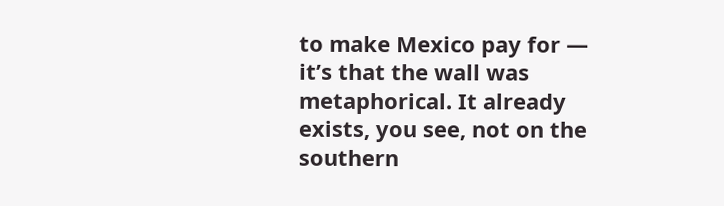to make Mexico pay for — it’s that the wall was metaphorical. It already exists, you see, not on the southern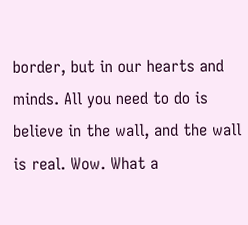border, but in our hearts and minds. All you need to do is believe in the wall, and the wall is real. Wow. What a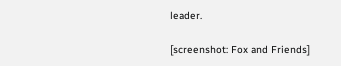leader.

[screenshot: Fox and Friends]